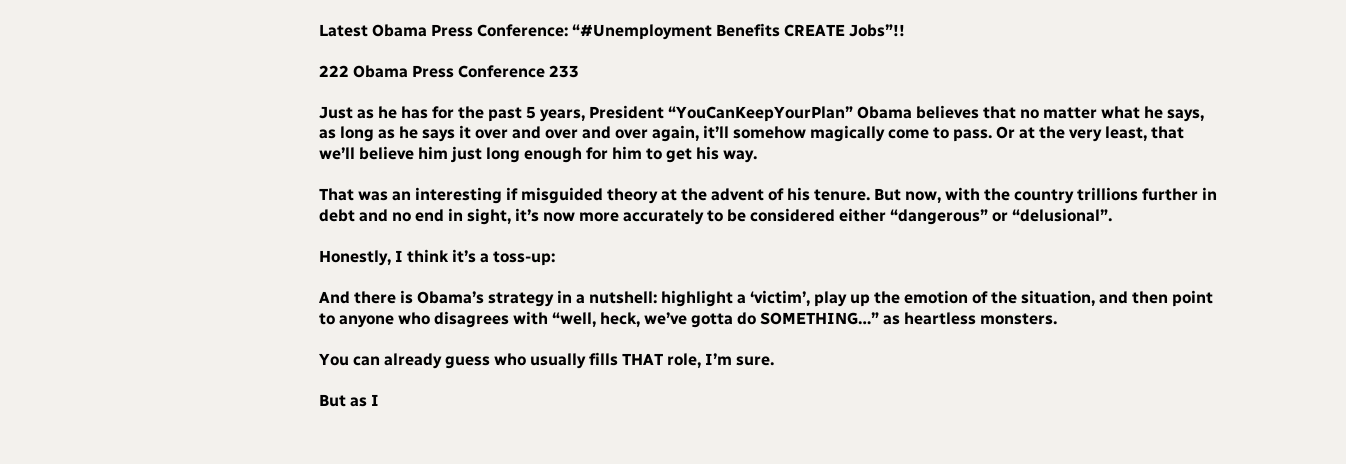Latest Obama Press Conference: “#Unemployment Benefits CREATE Jobs”!!

222 Obama Press Conference 233

Just as he has for the past 5 years, President “YouCanKeepYourPlan” Obama believes that no matter what he says, as long as he says it over and over and over again, it’ll somehow magically come to pass. Or at the very least, that we’ll believe him just long enough for him to get his way.

That was an interesting if misguided theory at the advent of his tenure. But now, with the country trillions further in debt and no end in sight, it’s now more accurately to be considered either “dangerous” or “delusional”.

Honestly, I think it’s a toss-up:

And there is Obama’s strategy in a nutshell: highlight a ‘victim’, play up the emotion of the situation, and then point to anyone who disagrees with “well, heck, we’ve gotta do SOMETHING…” as heartless monsters.

You can already guess who usually fills THAT role, I’m sure.

But as I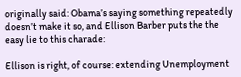originally said: Obama’s saying something repeatedly doesn’t make it so, and Ellison Barber puts the the easy lie to this charade:

Ellison is right, of course: extending Unemployment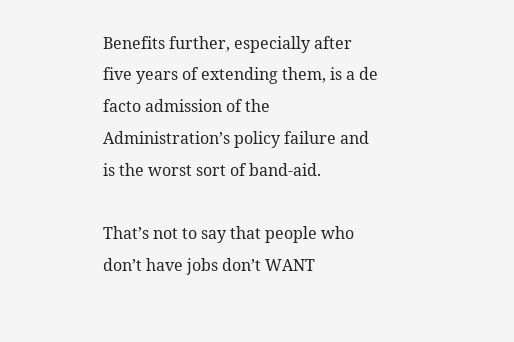Benefits further, especially after five years of extending them, is a de facto admission of the Administration’s policy failure and is the worst sort of band-aid.

That’s not to say that people who don’t have jobs don’t WANT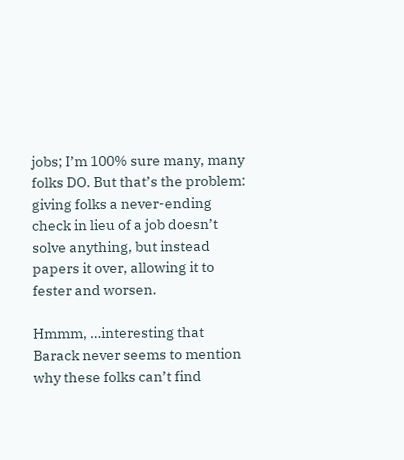jobs; I’m 100% sure many, many folks DO. But that’s the problem: giving folks a never-ending check in lieu of a job doesn’t solve anything, but instead papers it over, allowing it to fester and worsen.

Hmmm, …interesting that Barack never seems to mention why these folks can’t find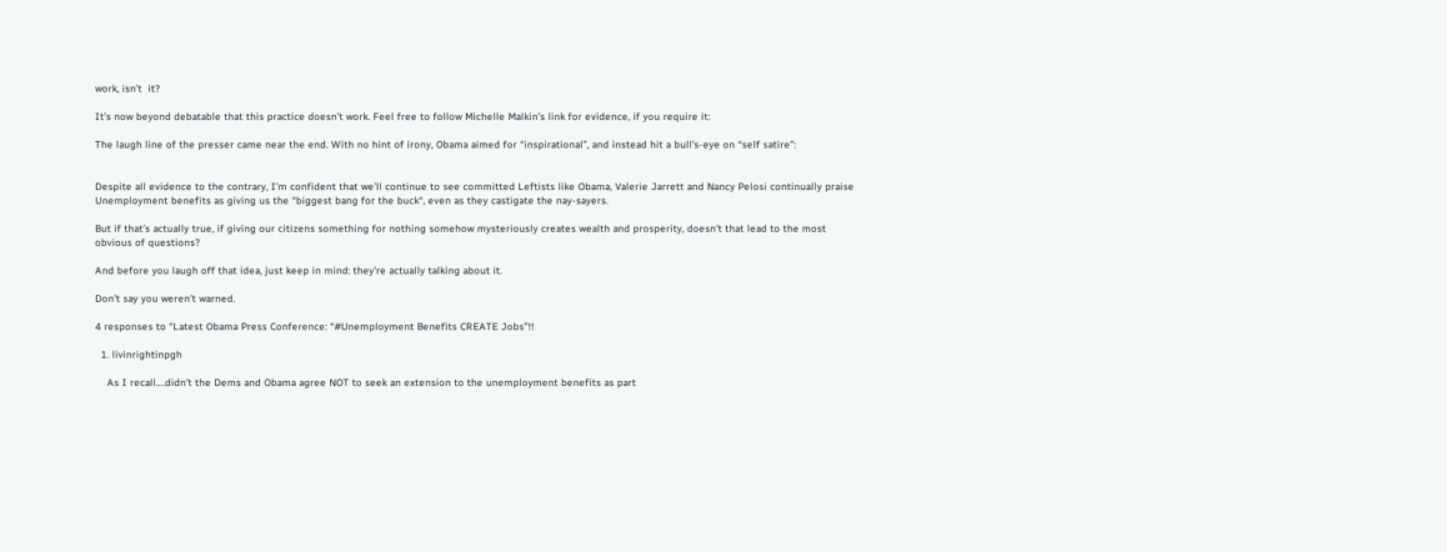work, isn’t  it?

It’s now beyond debatable that this practice doesn’t work. Feel free to follow Michelle Malkin’s link for evidence, if you require it:

The laugh line of the presser came near the end. With no hint of irony, Obama aimed for “inspirational”, and instead hit a bull’s-eye on “self satire”:


Despite all evidence to the contrary, I’m confident that we’ll continue to see committed Leftists like Obama, Valerie Jarrett and Nancy Pelosi continually praise Unemployment benefits as giving us the “biggest bang for the buck“, even as they castigate the nay-sayers.

But if that’s actually true, if giving our citizens something for nothing somehow mysteriously creates wealth and prosperity, doesn’t that lead to the most obvious of questions?

And before you laugh off that idea, just keep in mind: they’re actually talking about it.

Don’t say you weren’t warned.

4 responses to “Latest Obama Press Conference: “#Unemployment Benefits CREATE Jobs”!!

  1. livinrightinpgh

    As I recall….didn’t the Dems and Obama agree NOT to seek an extension to the unemployment benefits as part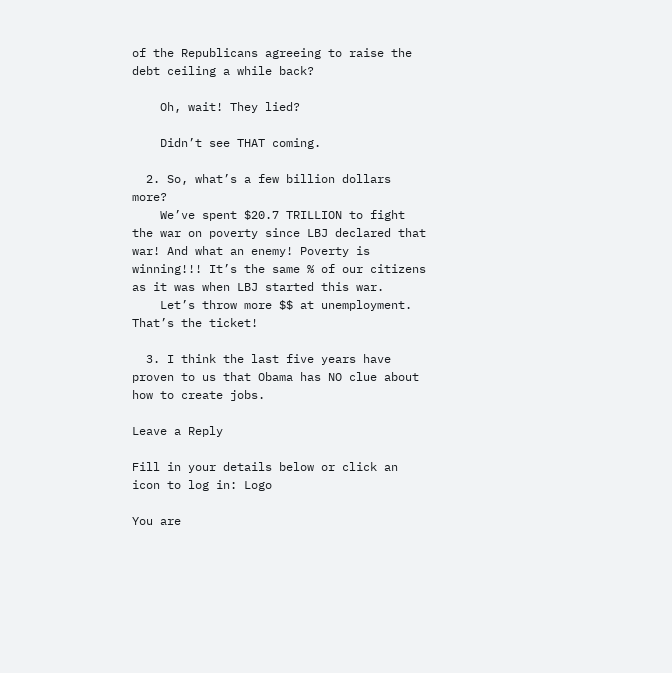of the Republicans agreeing to raise the debt ceiling a while back?

    Oh, wait! They lied?

    Didn’t see THAT coming.

  2. So, what’s a few billion dollars more?
    We’ve spent $20.7 TRILLION to fight the war on poverty since LBJ declared that war! And what an enemy! Poverty is winning!!! It’s the same % of our citizens as it was when LBJ started this war.
    Let’s throw more $$ at unemployment. That’s the ticket!

  3. I think the last five years have proven to us that Obama has NO clue about how to create jobs.

Leave a Reply

Fill in your details below or click an icon to log in: Logo

You are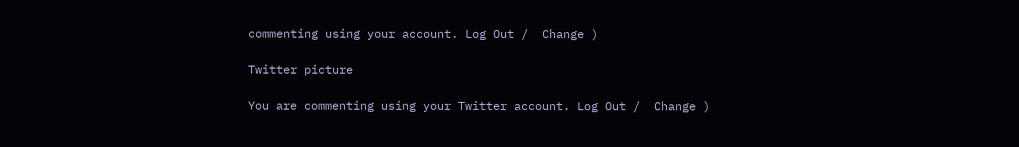commenting using your account. Log Out /  Change )

Twitter picture

You are commenting using your Twitter account. Log Out /  Change )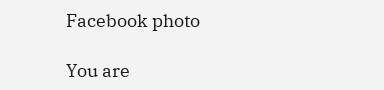Facebook photo

You are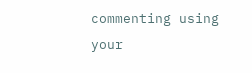commenting using your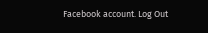Facebook account. Log Out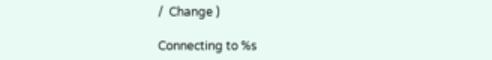/  Change )

Connecting to %s